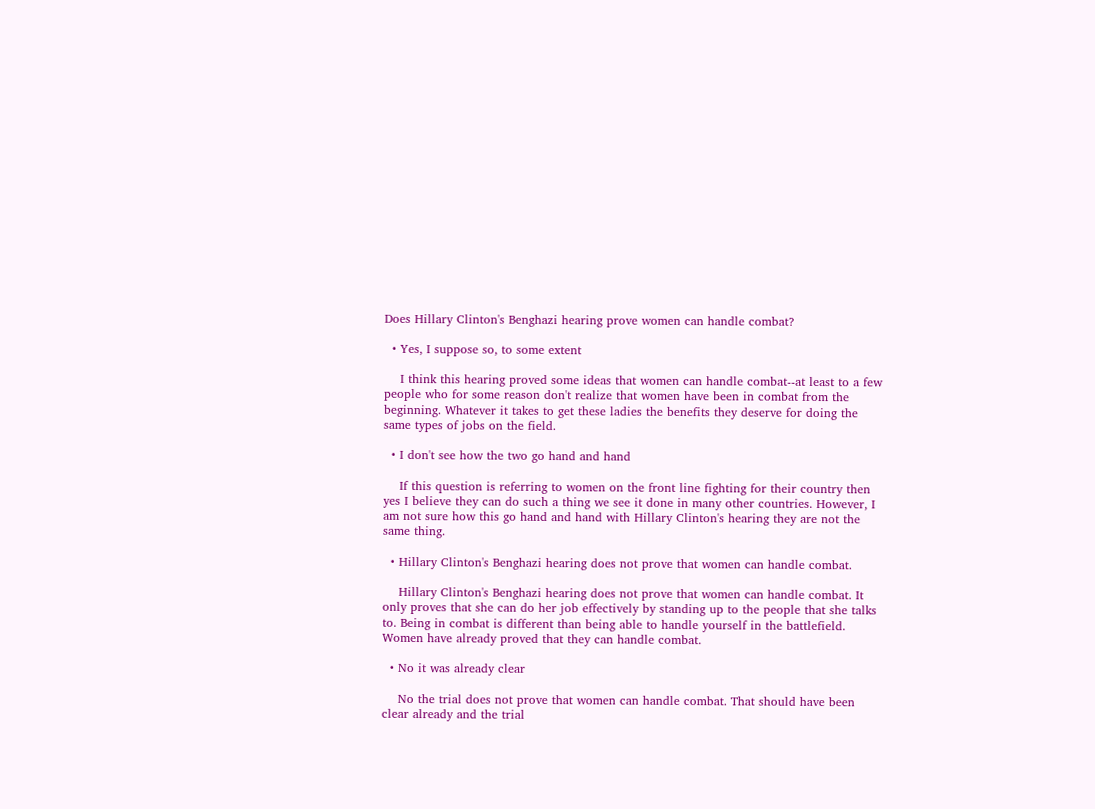Does Hillary Clinton's Benghazi hearing prove women can handle combat?

  • Yes, I suppose so, to some extent

    I think this hearing proved some ideas that women can handle combat--at least to a few people who for some reason don't realize that women have been in combat from the beginning. Whatever it takes to get these ladies the benefits they deserve for doing the same types of jobs on the field.

  • I don't see how the two go hand and hand

    If this question is referring to women on the front line fighting for their country then yes I believe they can do such a thing we see it done in many other countries. However, I am not sure how this go hand and hand with Hillary Clinton's hearing they are not the same thing.

  • Hillary Clinton's Benghazi hearing does not prove that women can handle combat.

    Hillary Clinton's Benghazi hearing does not prove that women can handle combat. It only proves that she can do her job effectively by standing up to the people that she talks to. Being in combat is different than being able to handle yourself in the battlefield. Women have already proved that they can handle combat.

  • No it was already clear

    No the trial does not prove that women can handle combat. That should have been clear already and the trial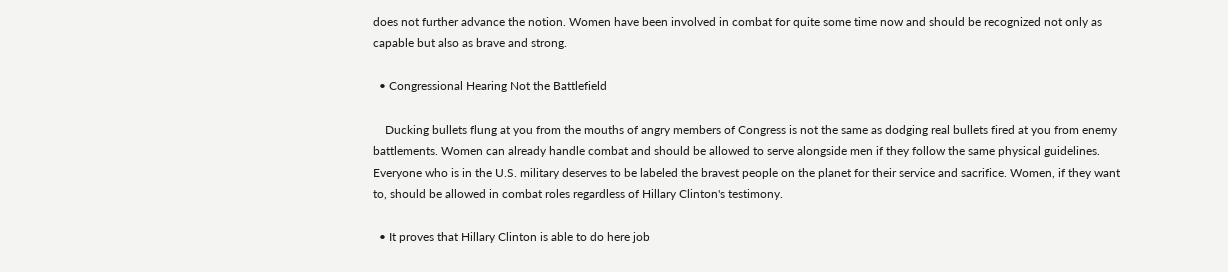does not further advance the notion. Women have been involved in combat for quite some time now and should be recognized not only as capable but also as brave and strong.

  • Congressional Hearing Not the Battlefield

    Ducking bullets flung at you from the mouths of angry members of Congress is not the same as dodging real bullets fired at you from enemy battlements. Women can already handle combat and should be allowed to serve alongside men if they follow the same physical guidelines. Everyone who is in the U.S. military deserves to be labeled the bravest people on the planet for their service and sacrifice. Women, if they want to, should be allowed in combat roles regardless of Hillary Clinton's testimony.

  • It proves that Hillary Clinton is able to do here job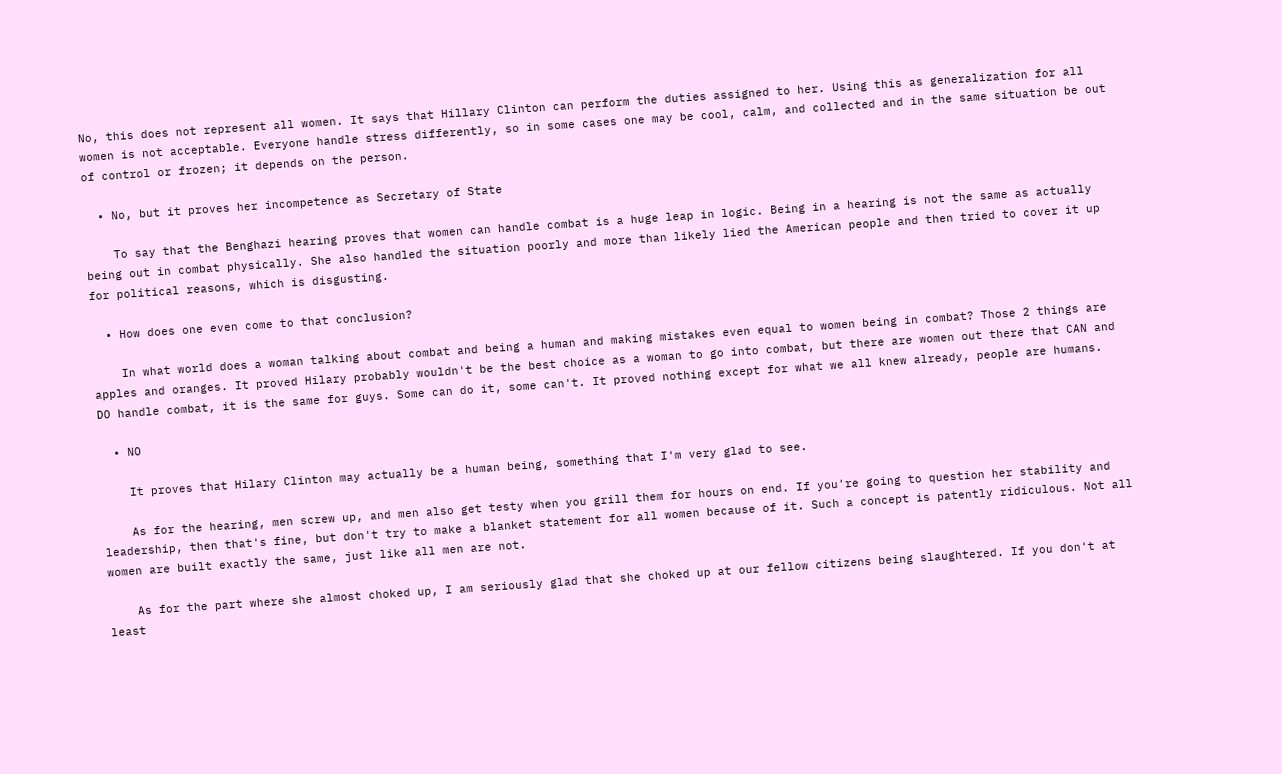No, this does not represent all women. It says that Hillary Clinton can perform the duties assigned to her. Using this as generalization for all women is not acceptable. Everyone handle stress differently, so in some cases one may be cool, calm, and collected and in the same situation be out of control or frozen; it depends on the person.

  • No, but it proves her incompetence as Secretary of State

    To say that the Benghazi hearing proves that women can handle combat is a huge leap in logic. Being in a hearing is not the same as actually being out in combat physically. She also handled the situation poorly and more than likely lied the American people and then tried to cover it up for political reasons, which is disgusting.

  • How does one even come to that conclusion?

    In what world does a woman talking about combat and being a human and making mistakes even equal to women being in combat? Those 2 things are apples and oranges. It proved Hilary probably wouldn't be the best choice as a woman to go into combat, but there are women out there that CAN and DO handle combat, it is the same for guys. Some can do it, some can't. It proved nothing except for what we all knew already, people are humans.

  • NO

    It proves that Hilary Clinton may actually be a human being, something that I'm very glad to see.

    As for the hearing, men screw up, and men also get testy when you grill them for hours on end. If you're going to question her stability and leadership, then that's fine, but don't try to make a blanket statement for all women because of it. Such a concept is patently ridiculous. Not all women are built exactly the same, just like all men are not.

    As for the part where she almost choked up, I am seriously glad that she choked up at our fellow citizens being slaughtered. If you don't at least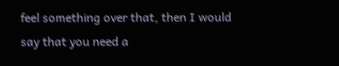feel something over that, then I would say that you need a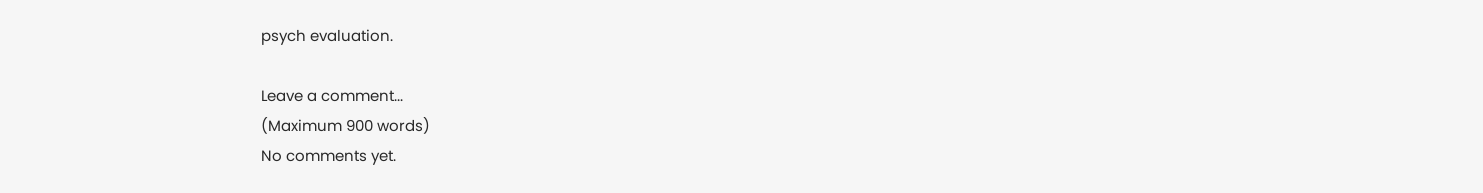psych evaluation.

Leave a comment...
(Maximum 900 words)
No comments yet.